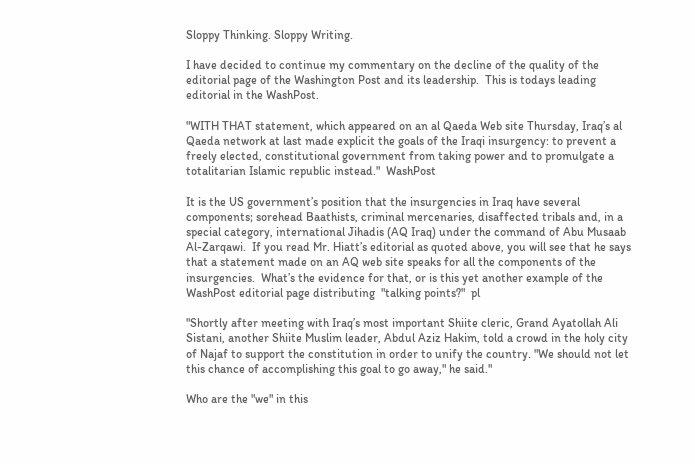Sloppy Thinking. Sloppy Writing.

I have decided to continue my commentary on the decline of the quality of the editorial page of the Washington Post and its leadership.  This is todays leading editorial in the WashPost.

"WITH THAT statement, which appeared on an al Qaeda Web site Thursday, Iraq’s al Qaeda network at last made explicit the goals of the Iraqi insurgency: to prevent a freely elected, constitutional government from taking power and to promulgate a totalitarian Islamic republic instead."  WashPost

It is the US government’s position that the insurgencies in Iraq have several components; sorehead Baathists, criminal mercenaries, disaffected tribals and, in a special category, international Jihadis (AQ Iraq) under the command of Abu Musaab Al-Zarqawi.  If you read Mr. Hiatt’s editorial as quoted above, you will see that he says that a statement made on an AQ web site speaks for all the components of the insurgencies.  What’s the evidence for that, or is this yet another example of the WashPost editorial page distributing  "talking points?"  pl

"Shortly after meeting with Iraq’s most important Shiite cleric, Grand Ayatollah Ali Sistani, another Shiite Muslim leader, Abdul Aziz Hakim, told a crowd in the holy city of Najaf to support the constitution in order to unify the country. "We should not let this chance of accomplishing this goal to go away," he said."

Who are the "we" in this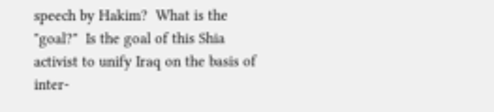speech by Hakim?  What is the "goal?"  Is the goal of this Shia activist to unify Iraq on the basis of inter-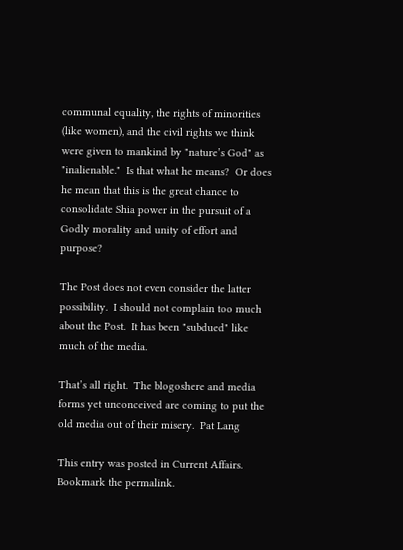communal equality, the rights of minorities (like women), and the civil rights we think were given to mankind by "nature’s God" as "inalienable."  Is that what he means?  Or does he mean that this is the great chance to consolidate Shia power in the pursuit of a Godly morality and unity of effort and purpose?

The Post does not even consider the latter possibility.  I should not complain too much about the Post.  It has been "subdued" like much of the media.

That’s all right.  The blogoshere and media forms yet unconceived are coming to put the old media out of their misery.  Pat Lang

This entry was posted in Current Affairs. Bookmark the permalink.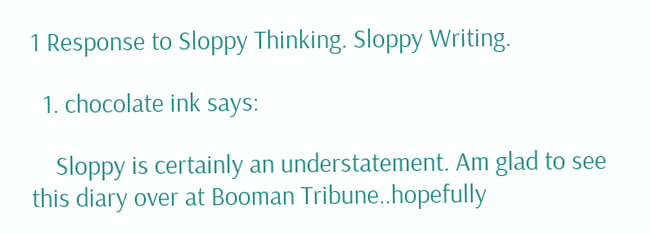1 Response to Sloppy Thinking. Sloppy Writing.

  1. chocolate ink says:

    Sloppy is certainly an understatement. Am glad to see this diary over at Booman Tribune..hopefully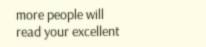more people will read your excellent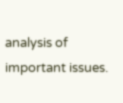analysis of important issues.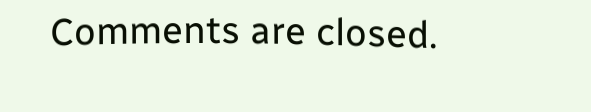Comments are closed.